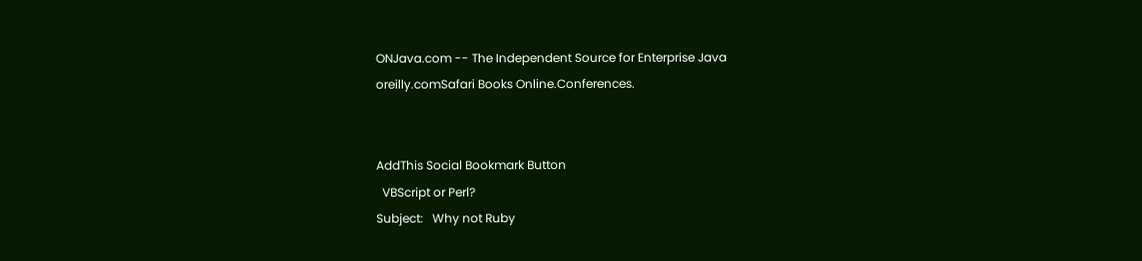ONJava.com -- The Independent Source for Enterprise Java
oreilly.comSafari Books Online.Conferences.


AddThis Social Bookmark Button
  VBScript or Perl?
Subject:   Why not Ruby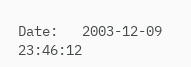Date:   2003-12-09 23:46:12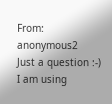From:   anonymous2
Just a question :-)
I am using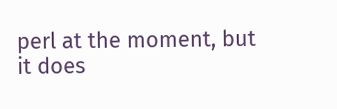perl at the moment, but it does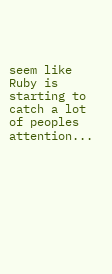seem like Ruby is starting to catch a lot of peoples attention...